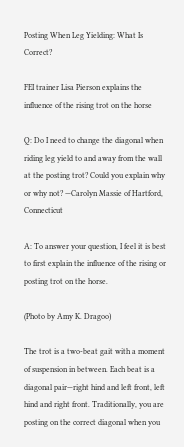Posting When Leg Yielding: What Is Correct?

FEI trainer Lisa Pierson explains the influence of the rising trot on the horse

Q: Do I need to change the diagonal when riding leg yield to and away from the wall at the posting trot? Could you explain why or why not? —Carolyn Massie of Hartford, Connecticut

A: To answer your question, I feel it is best to first explain the influence of the rising or posting trot on the horse.

(Photo by Amy K. Dragoo)

The trot is a two-beat gait with a moment of suspension in between. Each beat is a diagonal pair—right hind and left front, left hind and right front. Traditionally, you are posting on the correct diagonal when you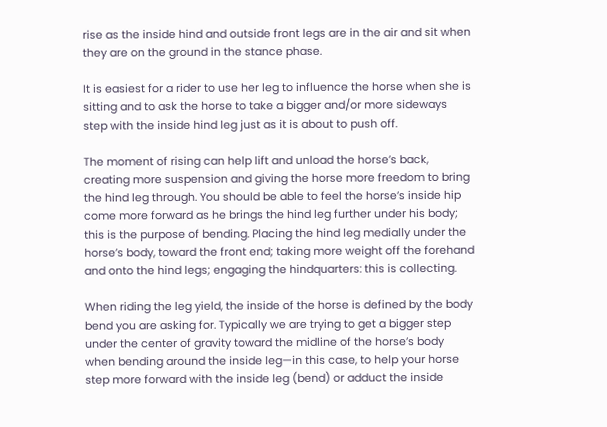rise as the inside hind and outside front legs are in the air and sit when they are on the ground in the stance phase.

It is easiest for a rider to use her leg to influence the horse when she is sitting and to ask the horse to take a bigger and/or more sideways step with the inside hind leg just as it is about to push off.

The moment of rising can help lift and unload the horse’s back, creating more suspension and giving the horse more freedom to bring the hind leg through. You should be able to feel the horse’s inside hip come more forward as he brings the hind leg further under his body; this is the purpose of bending. Placing the hind leg medially under the horse’s body, toward the front end; taking more weight off the forehand and onto the hind legs; engaging the hindquarters: this is collecting.

When riding the leg yield, the inside of the horse is defined by the body bend you are asking for. Typically we are trying to get a bigger step under the center of gravity toward the midline of the horse’s body when bending around the inside leg—in this case, to help your horse step more forward with the inside leg (bend) or adduct the inside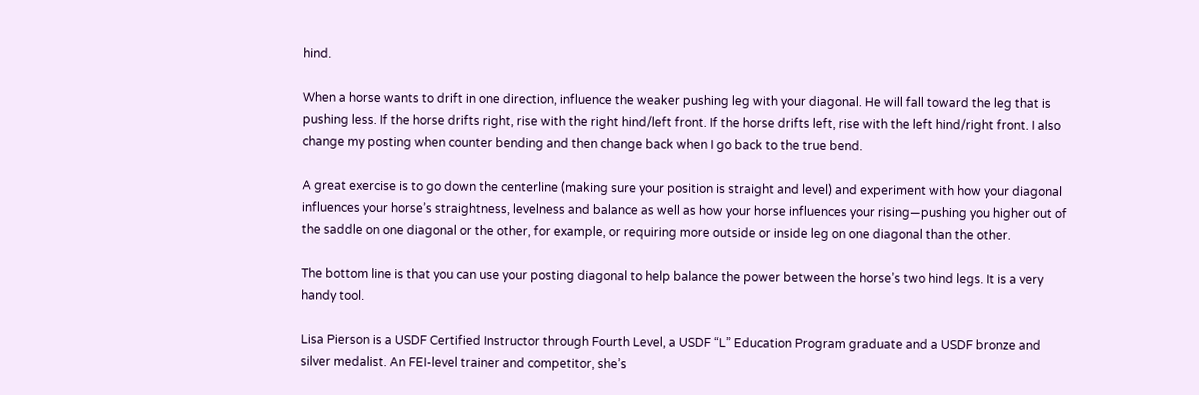hind.

When a horse wants to drift in one direction, influence the weaker pushing leg with your diagonal. He will fall toward the leg that is pushing less. If the horse drifts right, rise with the right hind/left front. If the horse drifts left, rise with the left hind/right front. I also change my posting when counter bending and then change back when I go back to the true bend.

A great exercise is to go down the centerline (making sure your position is straight and level) and experiment with how your diagonal influences your horse’s straightness, levelness and balance as well as how your horse influences your rising—pushing you higher out of the saddle on one diagonal or the other, for example, or requiring more outside or inside leg on one diagonal than the other.

The bottom line is that you can use your posting diagonal to help balance the power between the horse’s two hind legs. It is a very handy tool.

Lisa Pierson is a USDF Certified Instructor through Fourth Level, a USDF “L” Education Program graduate and a USDF bronze and silver medalist. An FEI-level trainer and competitor, she’s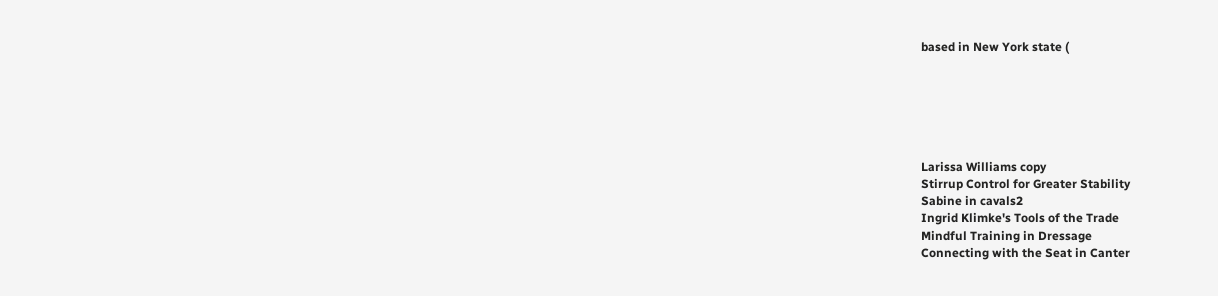based in New York state (






Larissa Williams copy
Stirrup Control for Greater Stability
Sabine in cavals2
Ingrid Klimke's Tools of the Trade
Mindful Training in Dressage
Connecting with the Seat in Canter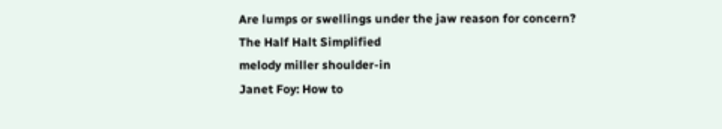Are lumps or swellings under the jaw reason for concern?
The Half Halt Simplified
melody miller shoulder-in
Janet Foy: How to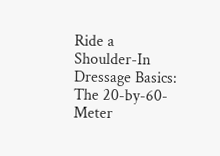Ride a Shoulder-In
Dressage Basics: The 20-by-60-Meter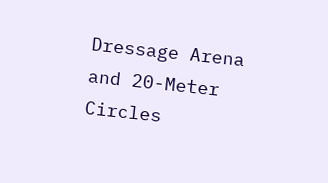Dressage Arena and 20-Meter Circles